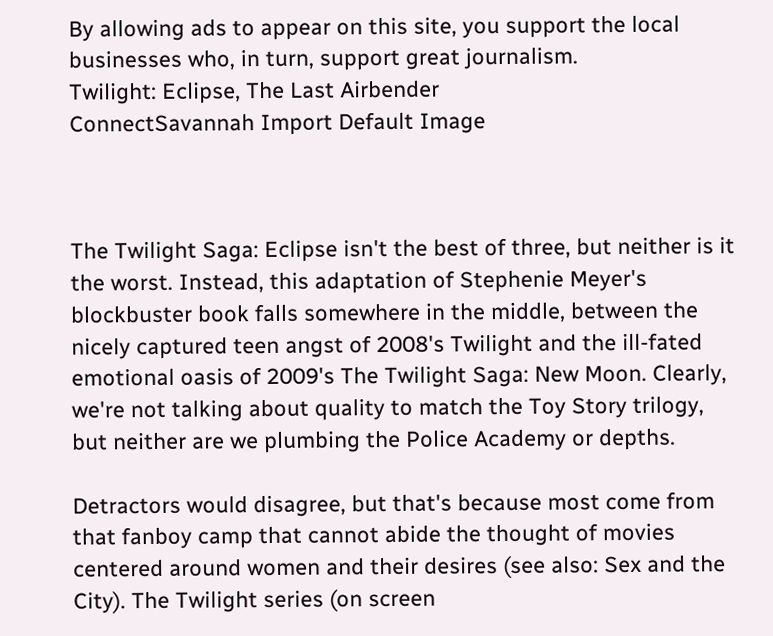By allowing ads to appear on this site, you support the local businesses who, in turn, support great journalism.
Twilight: Eclipse, The Last Airbender
ConnectSavannah Import Default Image



The Twilight Saga: Eclipse isn't the best of three, but neither is it the worst. Instead, this adaptation of Stephenie Meyer's blockbuster book falls somewhere in the middle, between the nicely captured teen angst of 2008's Twilight and the ill-fated emotional oasis of 2009's The Twilight Saga: New Moon. Clearly, we're not talking about quality to match the Toy Story trilogy, but neither are we plumbing the Police Academy or depths.

Detractors would disagree, but that's because most come from that fanboy camp that cannot abide the thought of movies centered around women and their desires (see also: Sex and the City). The Twilight series (on screen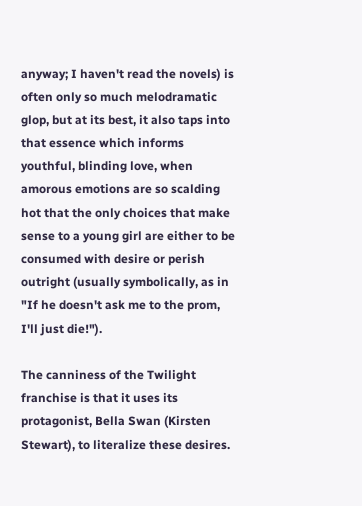anyway; I haven't read the novels) is often only so much melodramatic glop, but at its best, it also taps into that essence which informs youthful, blinding love, when amorous emotions are so scalding hot that the only choices that make sense to a young girl are either to be consumed with desire or perish outright (usually symbolically, as in "If he doesn't ask me to the prom, I'll just die!").

The canniness of the Twilight franchise is that it uses its protagonist, Bella Swan (Kirsten Stewart), to literalize these desires.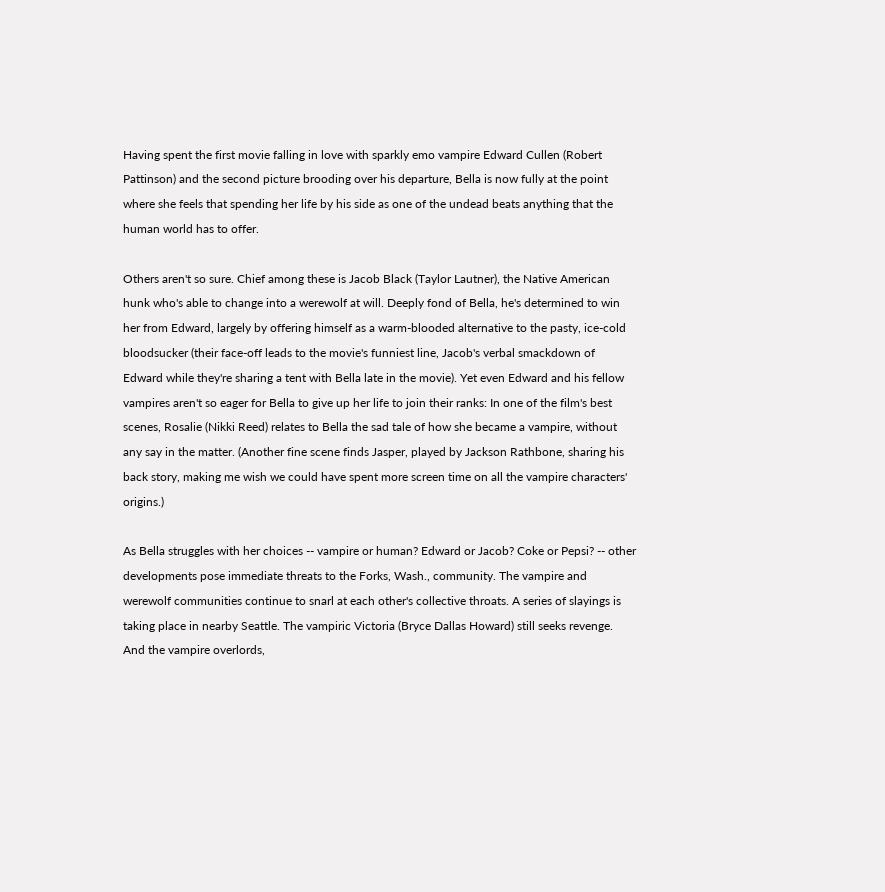Having spent the first movie falling in love with sparkly emo vampire Edward Cullen (Robert Pattinson) and the second picture brooding over his departure, Bella is now fully at the point where she feels that spending her life by his side as one of the undead beats anything that the human world has to offer.

Others aren't so sure. Chief among these is Jacob Black (Taylor Lautner), the Native American hunk who's able to change into a werewolf at will. Deeply fond of Bella, he's determined to win her from Edward, largely by offering himself as a warm-blooded alternative to the pasty, ice-cold bloodsucker (their face-off leads to the movie's funniest line, Jacob's verbal smackdown of Edward while they're sharing a tent with Bella late in the movie). Yet even Edward and his fellow vampires aren't so eager for Bella to give up her life to join their ranks: In one of the film's best scenes, Rosalie (Nikki Reed) relates to Bella the sad tale of how she became a vampire, without any say in the matter. (Another fine scene finds Jasper, played by Jackson Rathbone, sharing his back story, making me wish we could have spent more screen time on all the vampire characters' origins.)

As Bella struggles with her choices -- vampire or human? Edward or Jacob? Coke or Pepsi? -- other developments pose immediate threats to the Forks, Wash., community. The vampire and werewolf communities continue to snarl at each other's collective throats. A series of slayings is taking place in nearby Seattle. The vampiric Victoria (Bryce Dallas Howard) still seeks revenge. And the vampire overlords,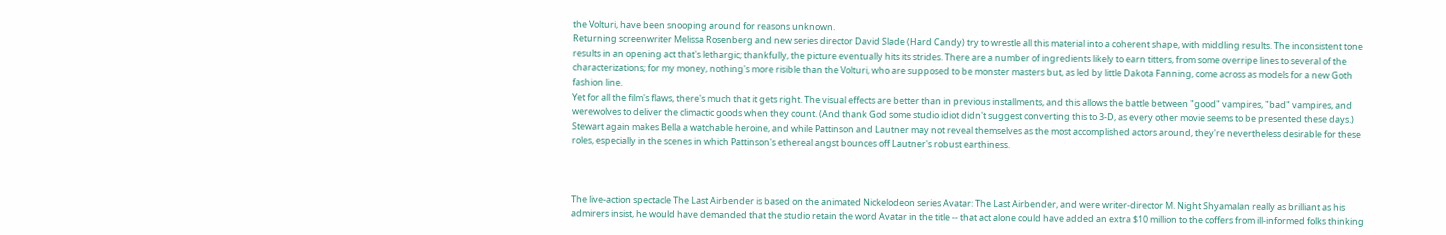the Volturi, have been snooping around for reasons unknown.
Returning screenwriter Melissa Rosenberg and new series director David Slade (Hard Candy) try to wrestle all this material into a coherent shape, with middling results. The inconsistent tone results in an opening act that's lethargic; thankfully, the picture eventually hits its strides. There are a number of ingredients likely to earn titters, from some overripe lines to several of the characterizations; for my money, nothing's more risible than the Volturi, who are supposed to be monster masters but, as led by little Dakota Fanning, come across as models for a new Goth fashion line.
Yet for all the film's flaws, there's much that it gets right. The visual effects are better than in previous installments, and this allows the battle between "good" vampires, "bad" vampires, and werewolves to deliver the climactic goods when they count. (And thank God some studio idiot didn't suggest converting this to 3-D, as every other movie seems to be presented these days.) Stewart again makes Bella a watchable heroine, and while Pattinson and Lautner may not reveal themselves as the most accomplished actors around, they're nevertheless desirable for these roles, especially in the scenes in which Pattinson's ethereal angst bounces off Lautner's robust earthiness.



The live-action spectacle The Last Airbender is based on the animated Nickelodeon series Avatar: The Last Airbender, and were writer-director M. Night Shyamalan really as brilliant as his admirers insist, he would have demanded that the studio retain the word Avatar in the title -- that act alone could have added an extra $10 million to the coffers from ill-informed folks thinking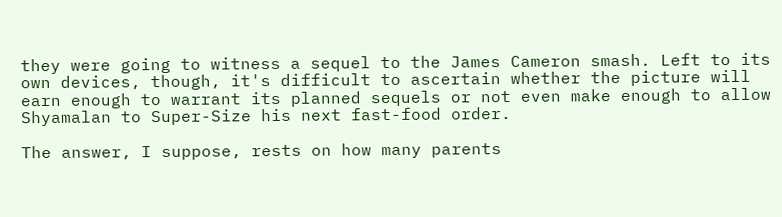they were going to witness a sequel to the James Cameron smash. Left to its own devices, though, it's difficult to ascertain whether the picture will earn enough to warrant its planned sequels or not even make enough to allow Shyamalan to Super-Size his next fast-food order.

The answer, I suppose, rests on how many parents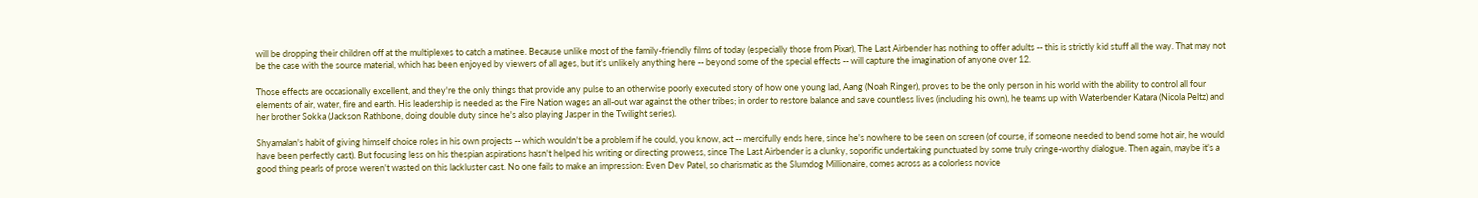will be dropping their children off at the multiplexes to catch a matinee. Because unlike most of the family-friendly films of today (especially those from Pixar), The Last Airbender has nothing to offer adults -- this is strictly kid stuff all the way. That may not be the case with the source material, which has been enjoyed by viewers of all ages, but it's unlikely anything here -- beyond some of the special effects -- will capture the imagination of anyone over 12.

Those effects are occasionally excellent, and they're the only things that provide any pulse to an otherwise poorly executed story of how one young lad, Aang (Noah Ringer), proves to be the only person in his world with the ability to control all four elements of air, water, fire and earth. His leadership is needed as the Fire Nation wages an all-out war against the other tribes; in order to restore balance and save countless lives (including his own), he teams up with Waterbender Katara (Nicola Peltz) and her brother Sokka (Jackson Rathbone, doing double duty since he's also playing Jasper in the Twilight series).

Shyamalan's habit of giving himself choice roles in his own projects -- which wouldn't be a problem if he could, you know, act -- mercifully ends here, since he's nowhere to be seen on screen (of course, if someone needed to bend some hot air, he would have been perfectly cast). But focusing less on his thespian aspirations hasn't helped his writing or directing prowess, since The Last Airbender is a clunky, soporific undertaking punctuated by some truly cringe-worthy dialogue. Then again, maybe it's a good thing pearls of prose weren't wasted on this lackluster cast. No one fails to make an impression: Even Dev Patel, so charismatic as the Slumdog Millionaire, comes across as a colorless novice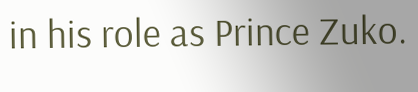in his role as Prince Zuko.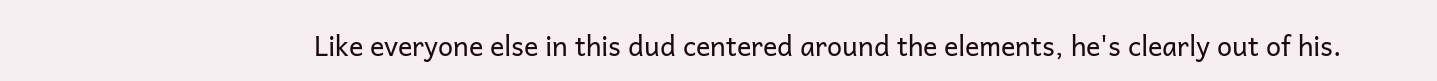Like everyone else in this dud centered around the elements, he's clearly out of his.